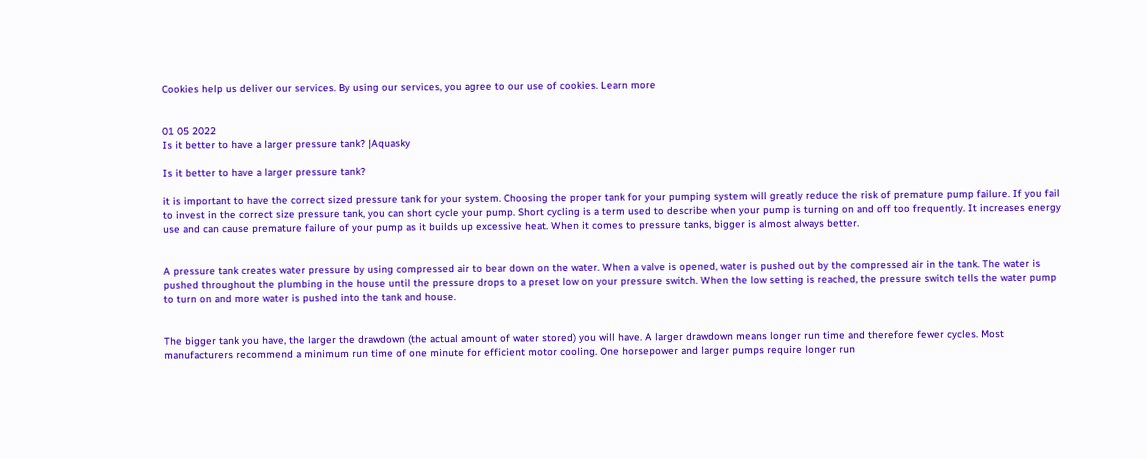Cookies help us deliver our services. By using our services, you agree to our use of cookies. Learn more


01 05 2022
Is it better to have a larger pressure tank? |Aquasky

Is it better to have a larger pressure tank?

it is important to have the correct sized pressure tank for your system. Choosing the proper tank for your pumping system will greatly reduce the risk of premature pump failure. If you fail to invest in the correct size pressure tank, you can short cycle your pump. Short cycling is a term used to describe when your pump is turning on and off too frequently. It increases energy use and can cause premature failure of your pump as it builds up excessive heat. When it comes to pressure tanks, bigger is almost always better.


A pressure tank creates water pressure by using compressed air to bear down on the water. When a valve is opened, water is pushed out by the compressed air in the tank. The water is pushed throughout the plumbing in the house until the pressure drops to a preset low on your pressure switch. When the low setting is reached, the pressure switch tells the water pump to turn on and more water is pushed into the tank and house.


The bigger tank you have, the larger the drawdown (the actual amount of water stored) you will have. A larger drawdown means longer run time and therefore fewer cycles. Most manufacturers recommend a minimum run time of one minute for efficient motor cooling. One horsepower and larger pumps require longer run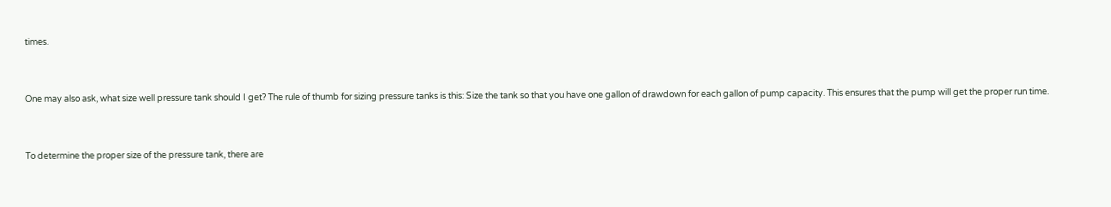times.


One may also ask, what size well pressure tank should I get? The rule of thumb for sizing pressure tanks is this: Size the tank so that you have one gallon of drawdown for each gallon of pump capacity. This ensures that the pump will get the proper run time.


To determine the proper size of the pressure tank, there are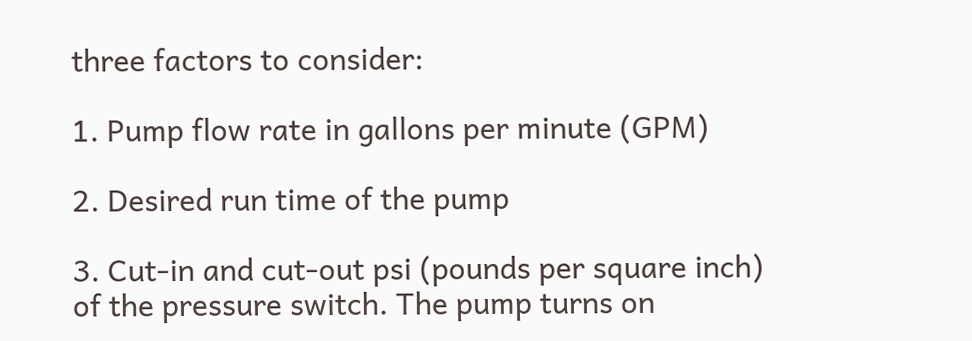three factors to consider:

1. Pump flow rate in gallons per minute (GPM)

2. Desired run time of the pump

3. Cut-in and cut-out psi (pounds per square inch) of the pressure switch. The pump turns on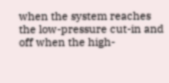when the system reaches the low-pressure cut-in and off when the high-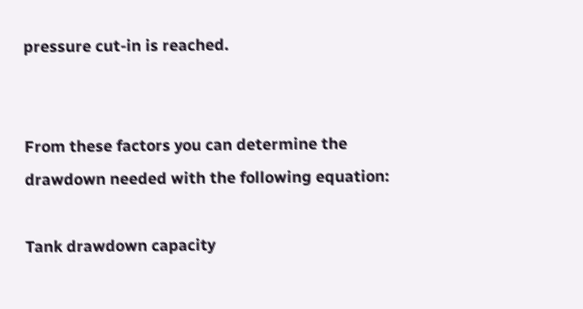pressure cut-in is reached.


From these factors you can determine the drawdown needed with the following equation:

Tank drawdown capacity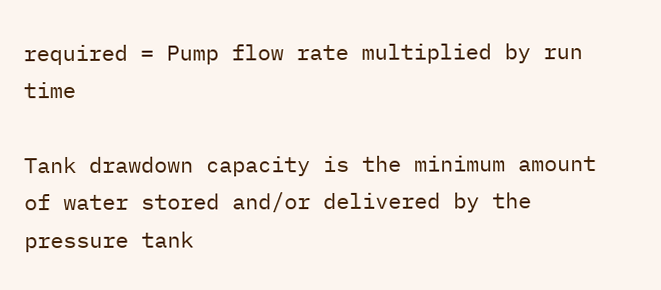required = Pump flow rate multiplied by run time

Tank drawdown capacity is the minimum amount of water stored and/or delivered by the pressure tank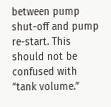between pump shut-off and pump re-start. This should not be confused with “tank volume.”